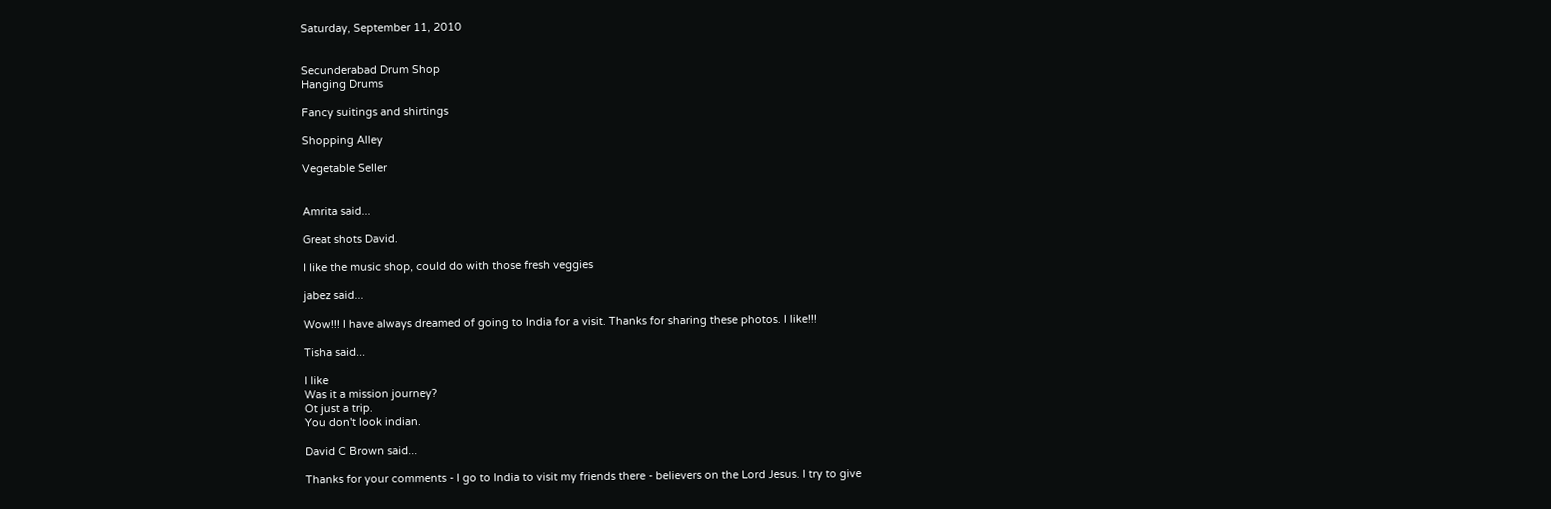Saturday, September 11, 2010


Secunderabad Drum Shop
Hanging Drums

Fancy suitings and shirtings

Shopping Alley

Vegetable Seller


Amrita said...

Great shots David.

I like the music shop, could do with those fresh veggies

jabez said...

Wow!!! I have always dreamed of going to India for a visit. Thanks for sharing these photos. I like!!!

Tisha said...

I like
Was it a mission journey?
Ot just a trip.
You don't look indian.

David C Brown said...

Thanks for your comments - I go to India to visit my friends there - believers on the Lord Jesus. I try to give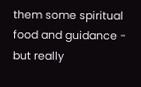them some spiritual food and guidance - but really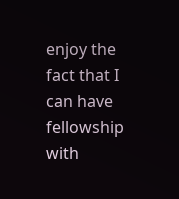enjoy the fact that I can have fellowship with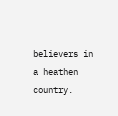believers in a heathen country.